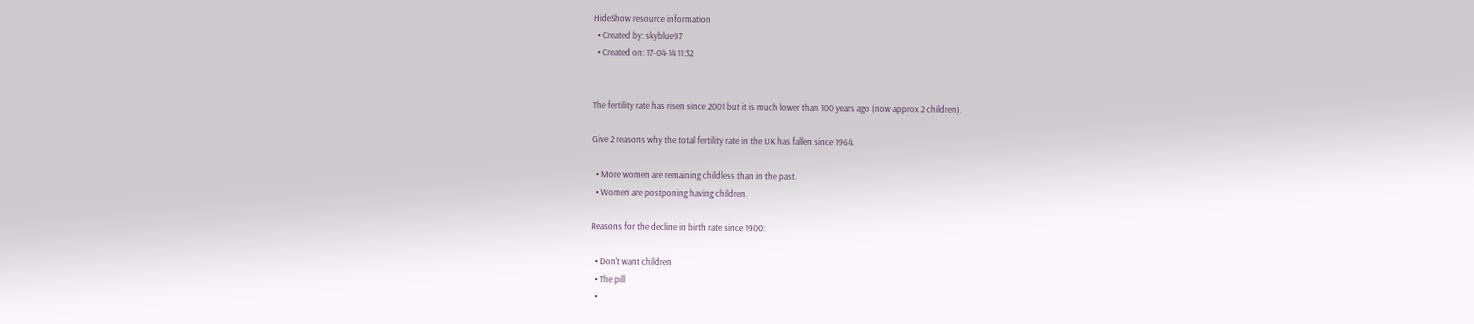HideShow resource information
  • Created by: skyblue97
  • Created on: 17-04-14 11:32


The fertility rate has risen since 2001 but it is much lower than 100 years ago (now approx 2 children).

Give 2 reasons why the total fertility rate in the UK has fallen since 1964.

  • More women are remaining childless than in the past.
  • Women are postponing having children.

Reasons for the decline in birth rate since 1900:

  • Don't want children
  • The pill
  •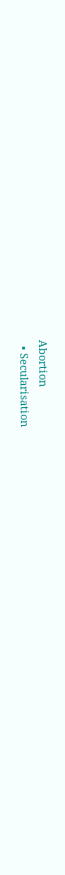Abortion
  • Secularisation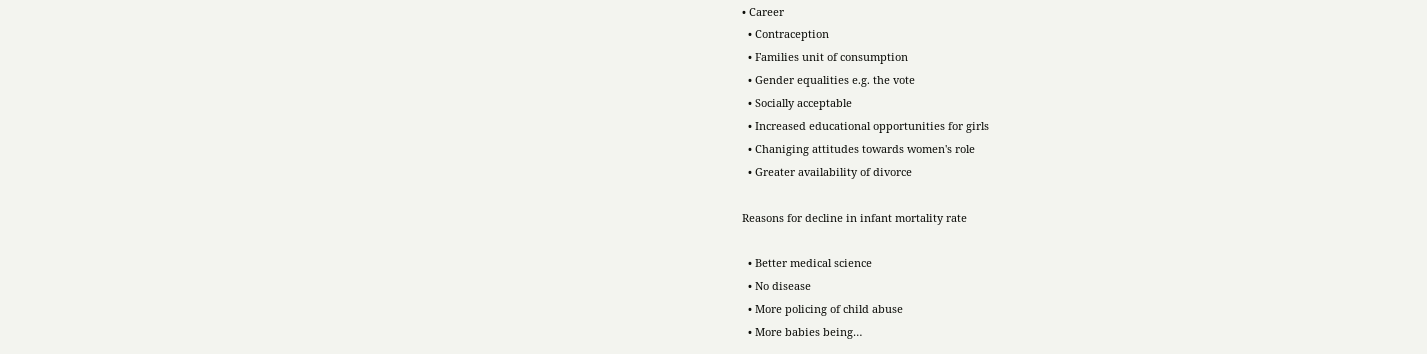• Career
  • Contraception
  • Families unit of consumption
  • Gender equalities e.g. the vote
  • Socially acceptable
  • Increased educational opportunities for girls
  • Chaniging attitudes towards women's role
  • Greater availability of divorce

Reasons for decline in infant mortality rate

  • Better medical science
  • No disease
  • More policing of child abuse
  • More babies being…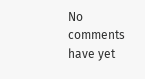No comments have yet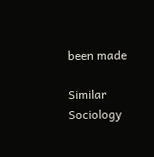been made

Similar Sociology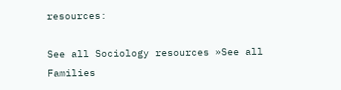resources:

See all Sociology resources »See all Families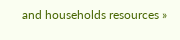and households resources »